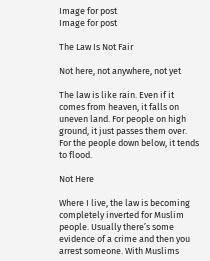Image for post
Image for post

The Law Is Not Fair

Not here, not anywhere, not yet

The law is like rain. Even if it comes from heaven, it falls on uneven land. For people on high ground, it just passes them over. For the people down below, it tends to flood.

Not Here

Where I live, the law is becoming completely inverted for Muslim people. Usually there’s some evidence of a crime and then you arrest someone. With Muslims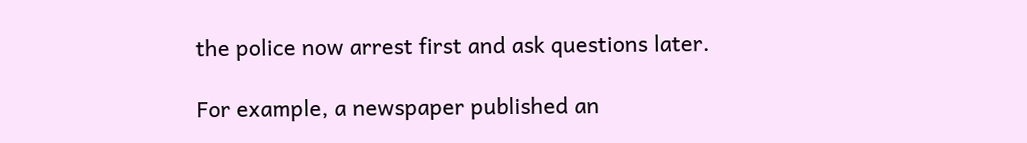the police now arrest first and ask questions later.

For example, a newspaper published an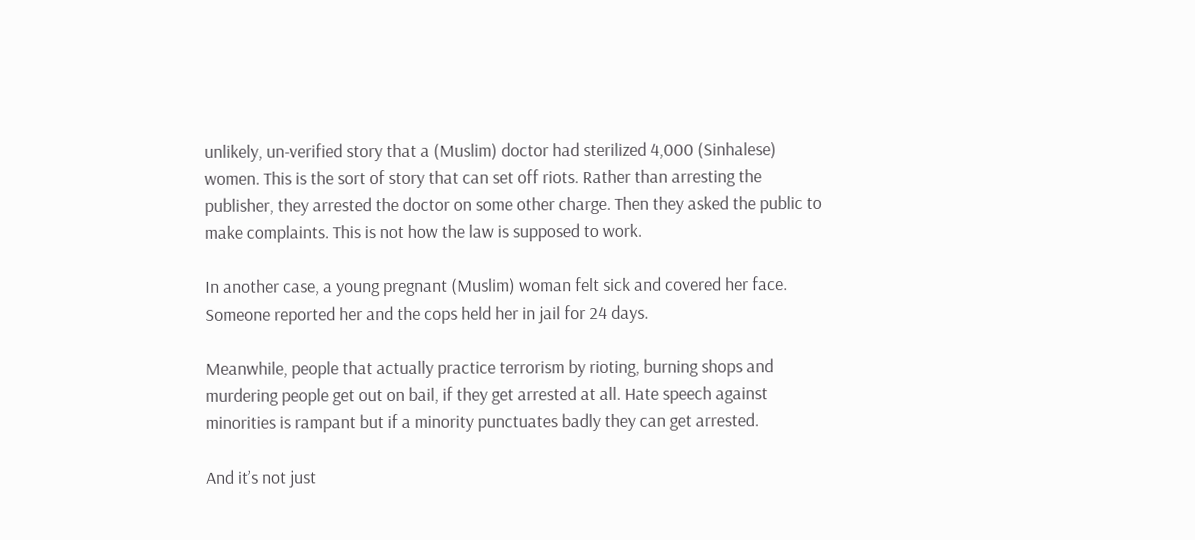unlikely, un-verified story that a (Muslim) doctor had sterilized 4,000 (Sinhalese) women. This is the sort of story that can set off riots. Rather than arresting the publisher, they arrested the doctor on some other charge. Then they asked the public to make complaints. This is not how the law is supposed to work.

In another case, a young pregnant (Muslim) woman felt sick and covered her face. Someone reported her and the cops held her in jail for 24 days.

Meanwhile, people that actually practice terrorism by rioting, burning shops and murdering people get out on bail, if they get arrested at all. Hate speech against minorities is rampant but if a minority punctuates badly they can get arrested.

And it’s not just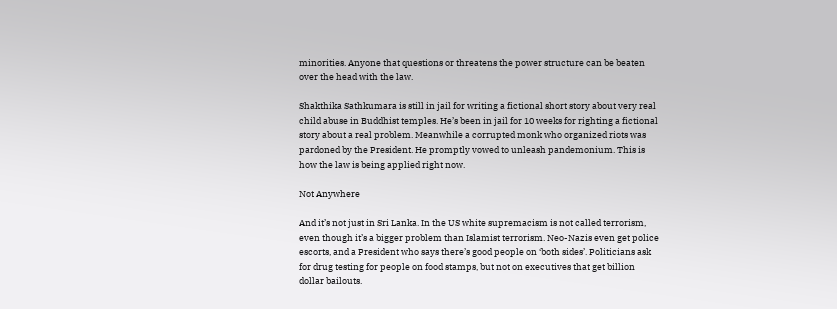minorities. Anyone that questions or threatens the power structure can be beaten over the head with the law.

Shakthika Sathkumara is still in jail for writing a fictional short story about very real child abuse in Buddhist temples. He’s been in jail for 10 weeks for righting a fictional story about a real problem. Meanwhile a corrupted monk who organized riots was pardoned by the President. He promptly vowed to unleash pandemonium. This is how the law is being applied right now.

Not Anywhere

And it’s not just in Sri Lanka. In the US white supremacism is not called terrorism, even though it’s a bigger problem than Islamist terrorism. Neo-Nazis even get police escorts, and a President who says there’s good people on ‘both sides’. Politicians ask for drug testing for people on food stamps, but not on executives that get billion dollar bailouts.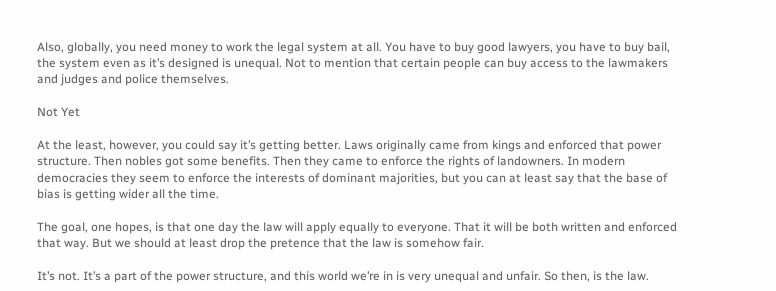Also, globally, you need money to work the legal system at all. You have to buy good lawyers, you have to buy bail, the system even as it’s designed is unequal. Not to mention that certain people can buy access to the lawmakers and judges and police themselves.

Not Yet

At the least, however, you could say it’s getting better. Laws originally came from kings and enforced that power structure. Then nobles got some benefits. Then they came to enforce the rights of landowners. In modern democracies they seem to enforce the interests of dominant majorities, but you can at least say that the base of bias is getting wider all the time.

The goal, one hopes, is that one day the law will apply equally to everyone. That it will be both written and enforced that way. But we should at least drop the pretence that the law is somehow fair.

It’s not. It’s a part of the power structure, and this world we’re in is very unequal and unfair. So then, is the law.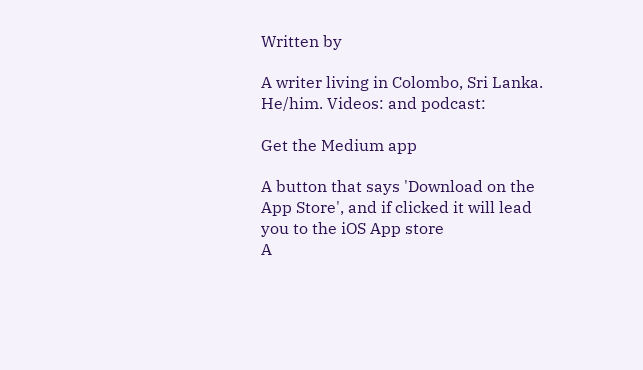Written by

A writer living in Colombo, Sri Lanka. He/him. Videos: and podcast:

Get the Medium app

A button that says 'Download on the App Store', and if clicked it will lead you to the iOS App store
A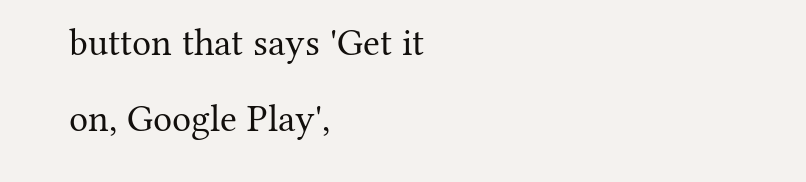button that says 'Get it on, Google Play',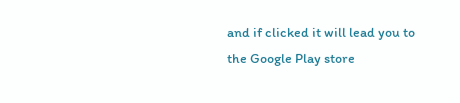and if clicked it will lead you to the Google Play store